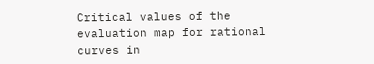Critical values of the evaluation map for rational curves in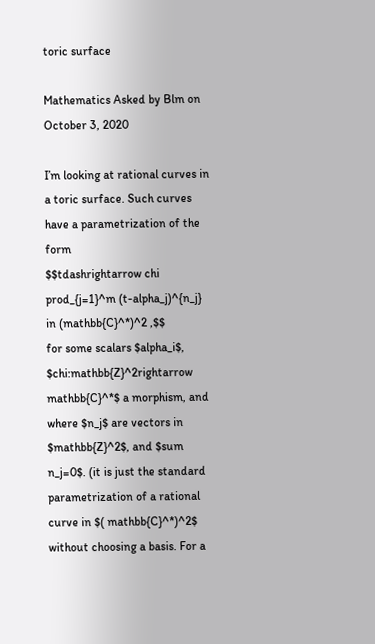toric surface

Mathematics Asked by Blm on October 3, 2020

I’m looking at rational curves in a toric surface. Such curves have a parametrization of the form
$$tdashrightarrow chi prod_{j=1}^m (t-alpha_j)^{n_j} in (mathbb{C}^*)^2 ,$$
for some scalars $alpha_i$, $chi:mathbb{Z}^2rightarrow mathbb{C}^*$ a morphism, and where $n_j$ are vectors in $mathbb{Z}^2$, and $sum n_j=0$. (it is just the standard parametrization of a rational curve in $( mathbb{C}^*)^2$ without choosing a basis. For a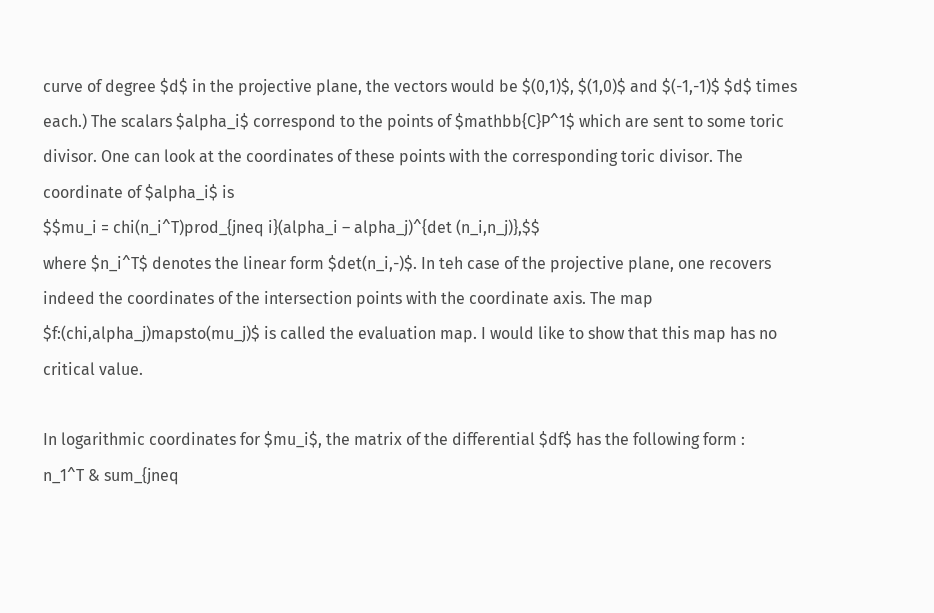curve of degree $d$ in the projective plane, the vectors would be $(0,1)$, $(1,0)$ and $(-1,-1)$ $d$ times each.) The scalars $alpha_i$ correspond to the points of $mathbb{C}P^1$ which are sent to some toric divisor. One can look at the coordinates of these points with the corresponding toric divisor. The coordinate of $alpha_i$ is
$$mu_i = chi(n_i^T)prod_{jneq i}(alpha_i – alpha_j)^{det (n_i,n_j)},$$
where $n_i^T$ denotes the linear form $det(n_i,-)$. In teh case of the projective plane, one recovers indeed the coordinates of the intersection points with the coordinate axis. The map $f:(chi,alpha_j)mapsto(mu_j)$ is called the evaluation map. I would like to show that this map has no critical value.

In logarithmic coordinates for $mu_i$, the matrix of the differential $df$ has the following form :
n_1^T & sum_{jneq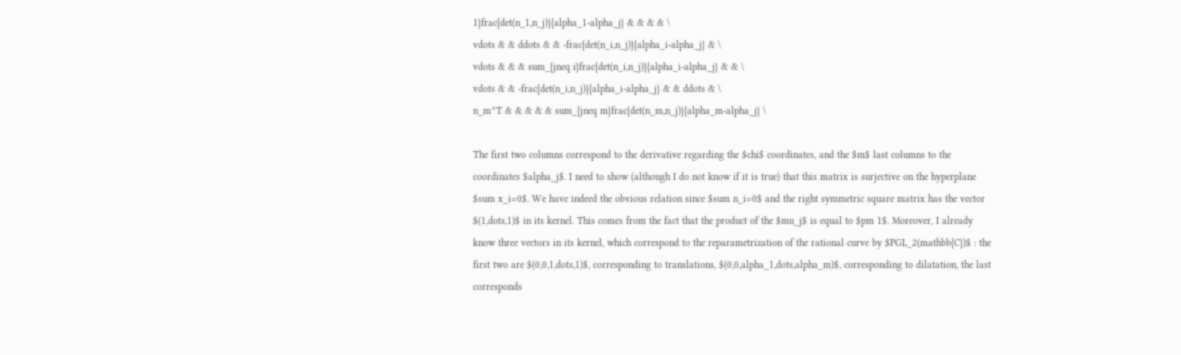1}frac{det(n_1,n_j)}{alpha_1-alpha_j} & & & & \
vdots & & ddots & & -frac{det(n_i,n_j)}{alpha_i-alpha_j} & \
vdots & & & sum_{jneq i}frac{det(n_i,n_j)}{alpha_i-alpha_j} & & \
vdots & & -frac{det(n_i,n_j)}{alpha_i-alpha_j} & & ddots & \
n_m^T & & & & & sum_{jneq m}frac{det(n_m,n_j)}{alpha_m-alpha_j} \

The first two columns correspond to the derivative regarding the $chi$ coordinates, and the $m$ last columns to the coordinates $alpha_j$. I need to show (although I do not know if it is true) that this matrix is surjective on the hyperplane $sum x_i=0$. We have indeed the obvious relation since $sum n_i=0$ and the right symmetric square matrix has the vector $(1,dots,1)$ in its kernel. This comes from the fact that the product of the $mu_j$ is equal to $pm 1$. Moreover, I already know three vectors in its kernel, which correspond to the reparametrization of the rational curve by $PGL_2(mathbb{C})$ : the first two are $(0,0,1,dots,1)$, corresponding to translations, $(0,0,alpha_1,dots,alpha_m)$, corresponding to dilatation, the last corresponds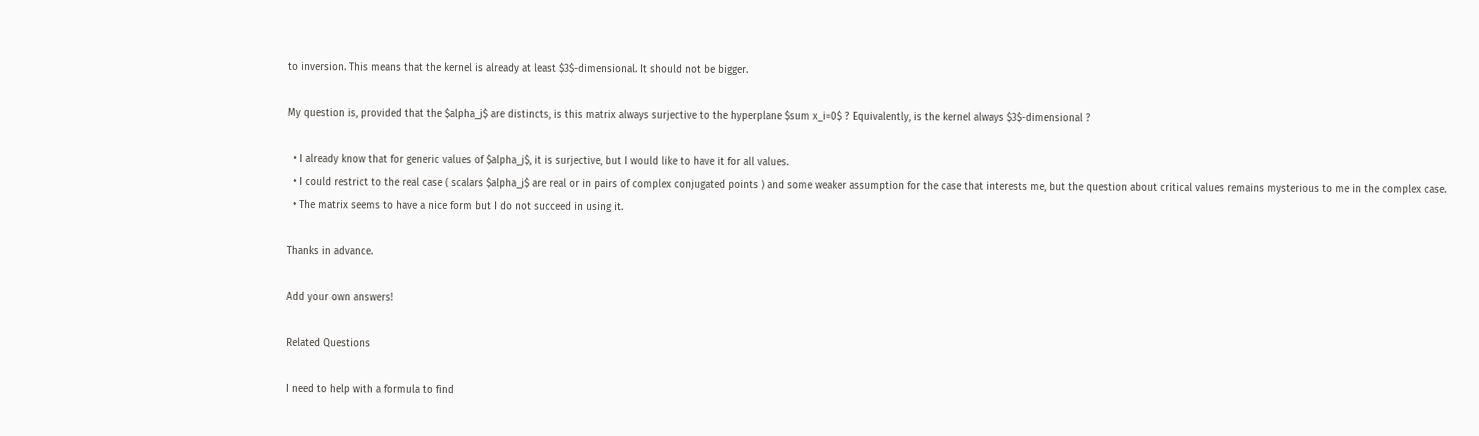to inversion. This means that the kernel is already at least $3$-dimensional. It should not be bigger.

My question is, provided that the $alpha_j$ are distincts, is this matrix always surjective to the hyperplane $sum x_i=0$ ? Equivalently, is the kernel always $3$-dimensional ?

  • I already know that for generic values of $alpha_j$, it is surjective, but I would like to have it for all values.
  • I could restrict to the real case ( scalars $alpha_j$ are real or in pairs of complex conjugated points ) and some weaker assumption for the case that interests me, but the question about critical values remains mysterious to me in the complex case.
  • The matrix seems to have a nice form but I do not succeed in using it.

Thanks in advance.

Add your own answers!

Related Questions

I need to help with a formula to find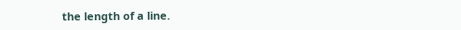the length of a line.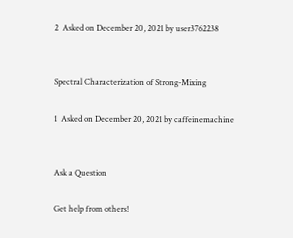2  Asked on December 20, 2021 by user3762238


Spectral Characterization of Strong-Mixing

1  Asked on December 20, 2021 by caffeinemachine


Ask a Question

Get help from others!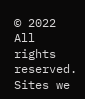© 2022 All rights reserved. Sites we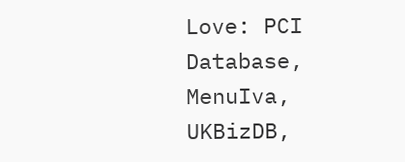Love: PCI Database, MenuIva, UKBizDB,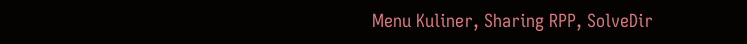Menu Kuliner, Sharing RPP, SolveDir